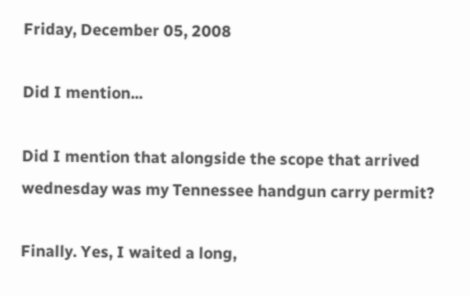Friday, December 05, 2008

Did I mention...

Did I mention that alongside the scope that arrived wednesday was my Tennessee handgun carry permit?

Finally. Yes, I waited a long,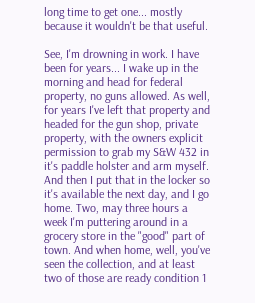long time to get one... mostly because it wouldn't be that useful.

See, I'm drowning in work. I have been for years... I wake up in the morning and head for federal property, no guns allowed. As well, for years I've left that property and headed for the gun shop, private property, with the owners explicit permission to grab my S&W 432 in it's paddle holster and arm myself. And then I put that in the locker so it's available the next day, and I go home. Two, may three hours a week I'm puttering around in a grocery store in the "good" part of town. And when home, well, you've seen the collection, and at least two of those are ready condition 1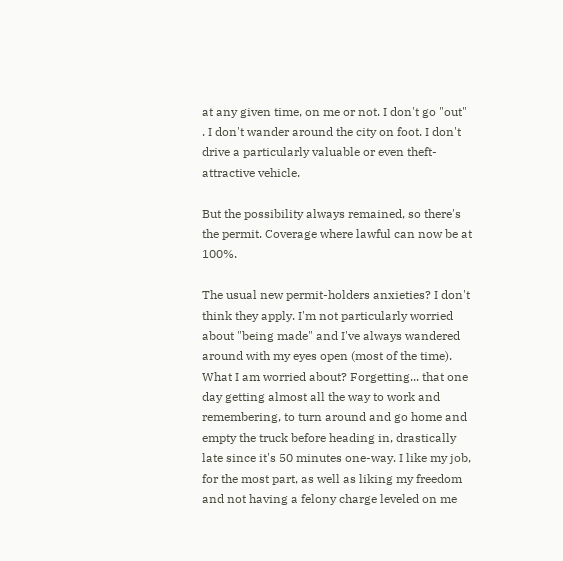at any given time, on me or not. I don't go "out" . I don't wander around the city on foot. I don't drive a particularly valuable or even theft-attractive vehicle.

But the possibility always remained, so there's the permit. Coverage where lawful can now be at 100%.

The usual new permit-holders anxieties? I don't think they apply. I'm not particularly worried about "being made" and I've always wandered around with my eyes open (most of the time). What I am worried about? Forgetting... that one day getting almost all the way to work and remembering, to turn around and go home and empty the truck before heading in, drastically late since it's 50 minutes one-way. I like my job, for the most part, as well as liking my freedom and not having a felony charge leveled on me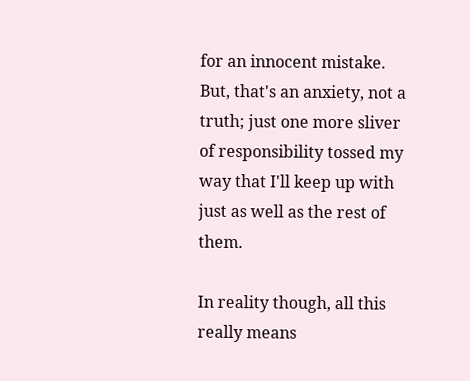for an innocent mistake. But, that's an anxiety, not a truth; just one more sliver of responsibility tossed my way that I'll keep up with just as well as the rest of them.

In reality though, all this really means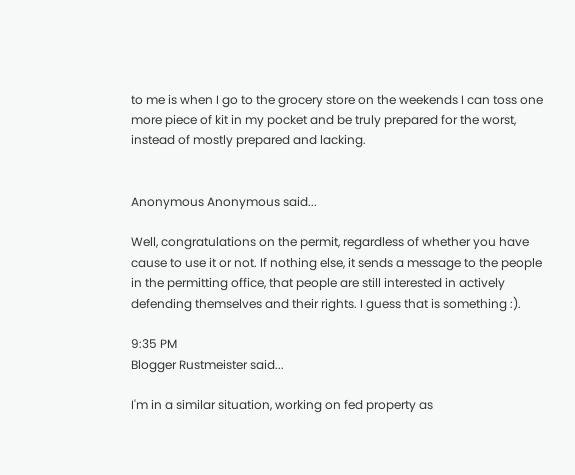to me is when I go to the grocery store on the weekends I can toss one more piece of kit in my pocket and be truly prepared for the worst, instead of mostly prepared and lacking.


Anonymous Anonymous said...

Well, congratulations on the permit, regardless of whether you have cause to use it or not. If nothing else, it sends a message to the people in the permitting office, that people are still interested in actively defending themselves and their rights. I guess that is something :).

9:35 PM
Blogger Rustmeister said...

I'm in a similar situation, working on fed property as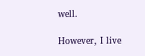well.

However, I live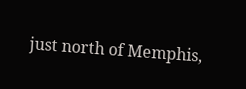just north of Memphis,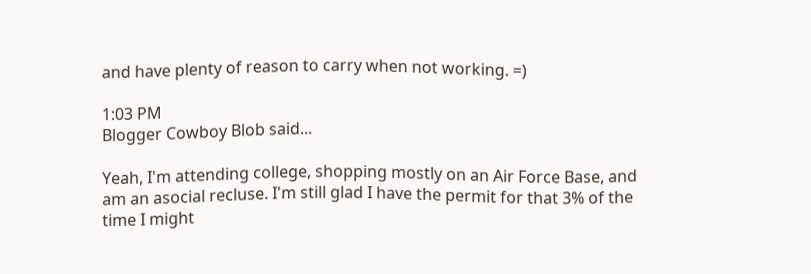and have plenty of reason to carry when not working. =)

1:03 PM
Blogger Cowboy Blob said...

Yeah, I'm attending college, shopping mostly on an Air Force Base, and am an asocial recluse. I'm still glad I have the permit for that 3% of the time I might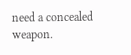need a concealed weapon.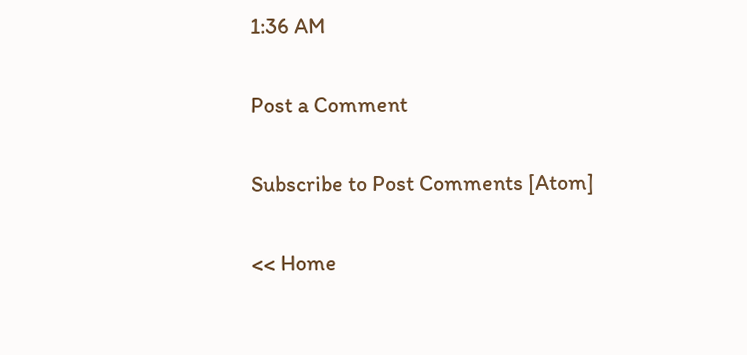1:36 AM

Post a Comment

Subscribe to Post Comments [Atom]

<< Home